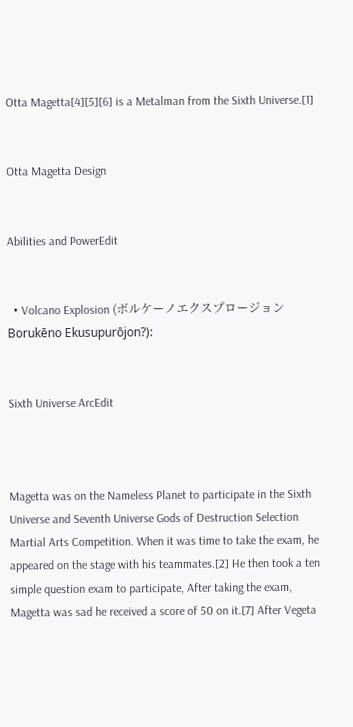Otta Magetta[4][5][6] is a Metalman from the Sixth Universe.[1]


Otta Magetta Design


Abilities and PowerEdit


  • Volcano Explosion (ボルケーノエクスプロージョン Borukēno Ekusupurōjon?):


Sixth Universe ArcEdit



Magetta was on the Nameless Planet to participate in the Sixth Universe and Seventh Universe Gods of Destruction Selection Martial Arts Competition. When it was time to take the exam, he appeared on the stage with his teammates.[2] He then took a ten simple question exam to participate, After taking the exam, Magetta was sad he received a score of 50 on it.[7] After Vegeta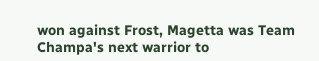won against Frost, Magetta was Team Champa's next warrior to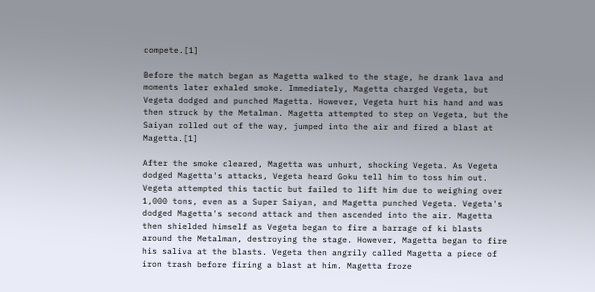compete.[1]

Before the match began as Magetta walked to the stage, he drank lava and moments later exhaled smoke. Immediately, Magetta charged Vegeta, but Vegeta dodged and punched Magetta. However, Vegeta hurt his hand and was then struck by the Metalman. Magetta attempted to step on Vegeta, but the Saiyan rolled out of the way, jumped into the air and fired a blast at Magetta.[1]

After the smoke cleared, Magetta was unhurt, shocking Vegeta. As Vegeta dodged Magetta's attacks, Vegeta heard Goku tell him to toss him out. Vegeta attempted this tactic but failed to lift him due to weighing over 1,000 tons, even as a Super Saiyan, and Magetta punched Vegeta. Vegeta's dodged Magetta's second attack and then ascended into the air. Magetta then shielded himself as Vegeta began to fire a barrage of ki blasts around the Metalman, destroying the stage. However, Magetta began to fire his saliva at the blasts. Vegeta then angrily called Magetta a piece of iron trash before firing a blast at him. Magetta froze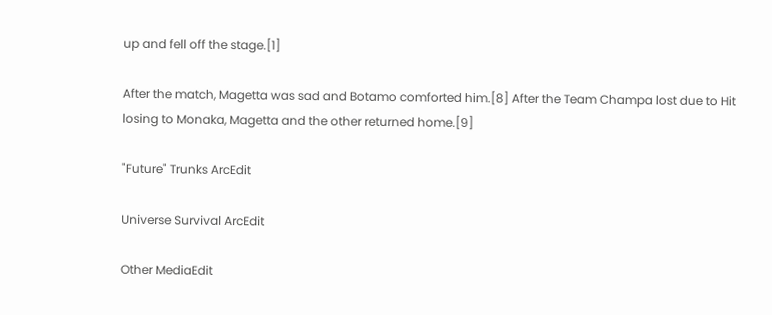up and fell off the stage.[1]

After the match, Magetta was sad and Botamo comforted him.[8] After the Team Champa lost due to Hit losing to Monaka, Magetta and the other returned home.[9]

"Future" Trunks ArcEdit

Universe Survival ArcEdit

Other MediaEdit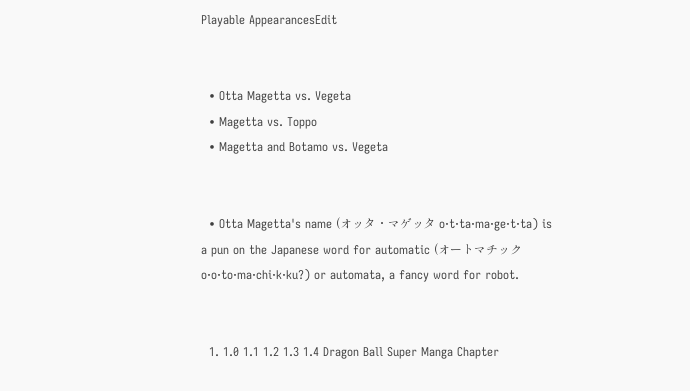Playable AppearancesEdit


  • Otta Magetta vs. Vegeta
  • Magetta vs. Toppo
  • Magetta and Botamo vs. Vegeta


  • Otta Magetta's name (オッタ・マゲッタ o·t·ta·ma·ge·t·ta) is a pun on the Japanese word for automatic (オートマチック o·o·to·ma·chi·k·ku?) or automata, a fancy word for robot.


  1. 1.0 1.1 1.2 1.3 1.4 Dragon Ball Super Manga Chapter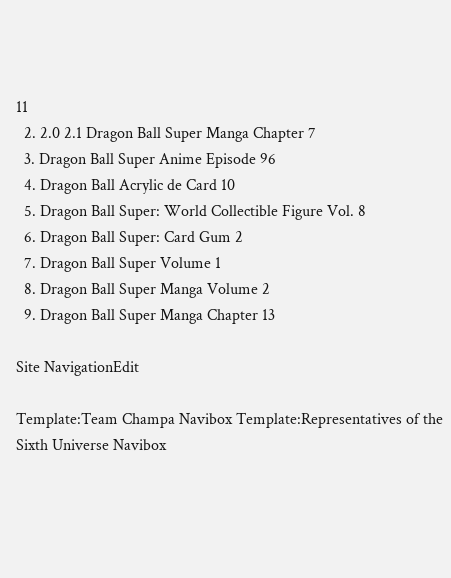11
  2. 2.0 2.1 Dragon Ball Super Manga Chapter 7
  3. Dragon Ball Super Anime Episode 96
  4. Dragon Ball Acrylic de Card 10
  5. Dragon Ball Super: World Collectible Figure Vol. 8
  6. Dragon Ball Super: Card Gum 2
  7. Dragon Ball Super Volume 1
  8. Dragon Ball Super Manga Volume 2
  9. Dragon Ball Super Manga Chapter 13

Site NavigationEdit

Template:Team Champa Navibox Template:Representatives of the Sixth Universe Navibox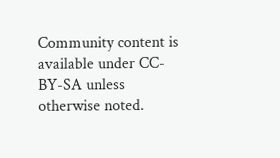Community content is available under CC-BY-SA unless otherwise noted.